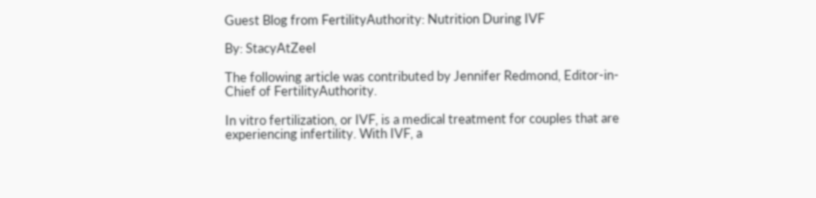Guest Blog from FertilityAuthority: Nutrition During IVF

By: StacyAtZeel

The following article was contributed by Jennifer Redmond, Editor-in-Chief of FertilityAuthority.

In vitro fertilization, or IVF, is a medical treatment for couples that are experiencing infertility. With IVF, a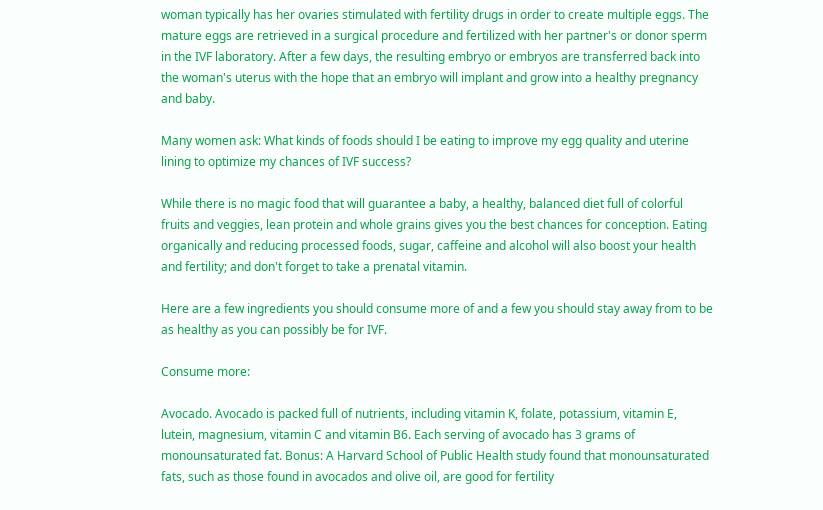woman typically has her ovaries stimulated with fertility drugs in order to create multiple eggs. The mature eggs are retrieved in a surgical procedure and fertilized with her partner's or donor sperm in the IVF laboratory. After a few days, the resulting embryo or embryos are transferred back into the woman's uterus with the hope that an embryo will implant and grow into a healthy pregnancy and baby.

Many women ask: What kinds of foods should I be eating to improve my egg quality and uterine lining to optimize my chances of IVF success?

While there is no magic food that will guarantee a baby, a healthy, balanced diet full of colorful fruits and veggies, lean protein and whole grains gives you the best chances for conception. Eating organically and reducing processed foods, sugar, caffeine and alcohol will also boost your health and fertility; and don't forget to take a prenatal vitamin.

Here are a few ingredients you should consume more of and a few you should stay away from to be as healthy as you can possibly be for IVF.

Consume more:

Avocado. Avocado is packed full of nutrients, including vitamin K, folate, potassium, vitamin E, lutein, magnesium, vitamin C and vitamin B6. Each serving of avocado has 3 grams of monounsaturated fat. Bonus: A Harvard School of Public Health study found that monounsaturated fats, such as those found in avocados and olive oil, are good for fertility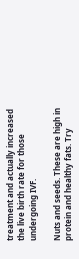treatment and actually increased the live birth rate for those undergoing IVF.

Nuts and seeds. These are high in protein and healthy fats. Try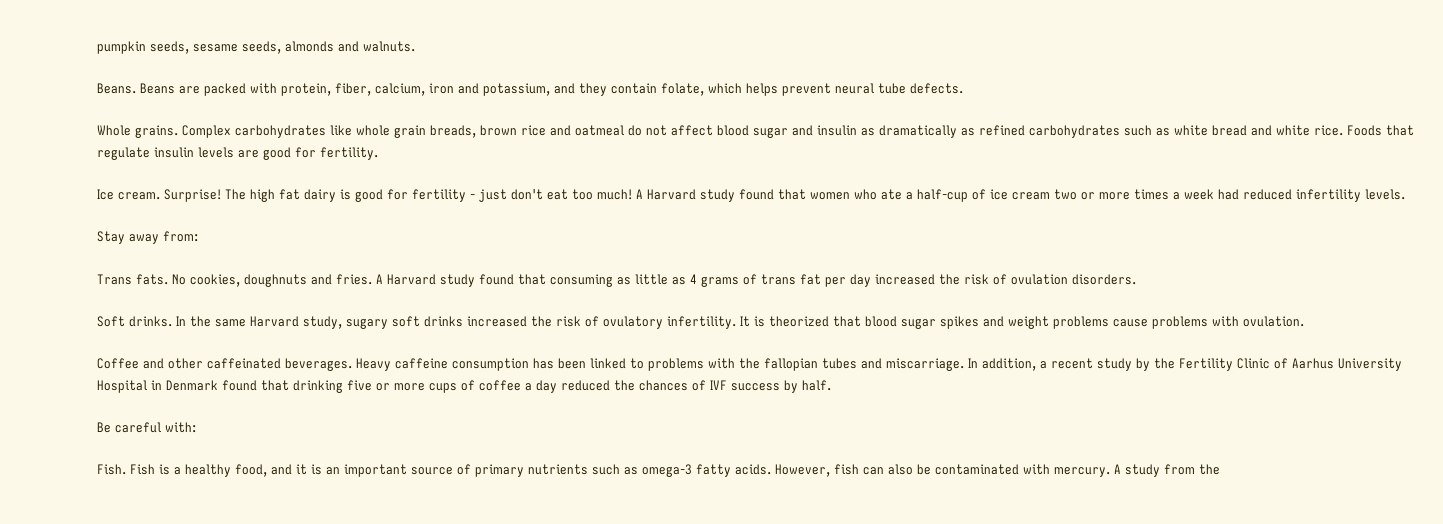pumpkin seeds, sesame seeds, almonds and walnuts.

Beans. Beans are packed with protein, fiber, calcium, iron and potassium, and they contain folate, which helps prevent neural tube defects.

Whole grains. Complex carbohydrates like whole grain breads, brown rice and oatmeal do not affect blood sugar and insulin as dramatically as refined carbohydrates such as white bread and white rice. Foods that regulate insulin levels are good for fertility.

Ice cream. Surprise! The high fat dairy is good for fertility - just don't eat too much! A Harvard study found that women who ate a half-cup of ice cream two or more times a week had reduced infertility levels.

Stay away from:

Trans fats. No cookies, doughnuts and fries. A Harvard study found that consuming as little as 4 grams of trans fat per day increased the risk of ovulation disorders.

Soft drinks. In the same Harvard study, sugary soft drinks increased the risk of ovulatory infertility. It is theorized that blood sugar spikes and weight problems cause problems with ovulation.

Coffee and other caffeinated beverages. Heavy caffeine consumption has been linked to problems with the fallopian tubes and miscarriage. In addition, a recent study by the Fertility Clinic of Aarhus University Hospital in Denmark found that drinking five or more cups of coffee a day reduced the chances of IVF success by half.

Be careful with:

Fish. Fish is a healthy food, and it is an important source of primary nutrients such as omega-3 fatty acids. However, fish can also be contaminated with mercury. A study from the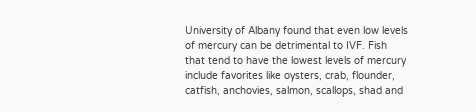University of Albany found that even low levels of mercury can be detrimental to IVF. Fish that tend to have the lowest levels of mercury include favorites like oysters, crab, flounder, catfish, anchovies, salmon, scallops, shad and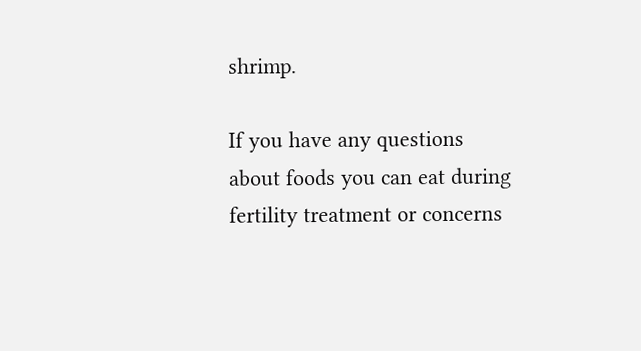shrimp.

If you have any questions about foods you can eat during fertility treatment or concerns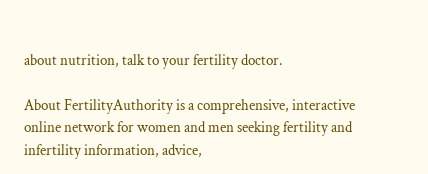about nutrition, talk to your fertility doctor.

About FertilityAuthority is a comprehensive, interactive online network for women and men seeking fertility and infertility information, advice,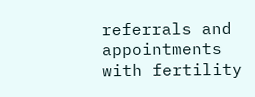referrals and appointments with fertility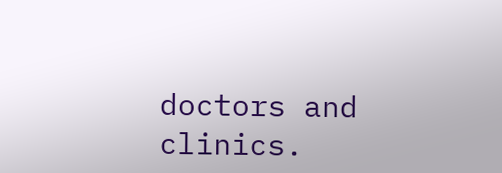doctors and clinics.